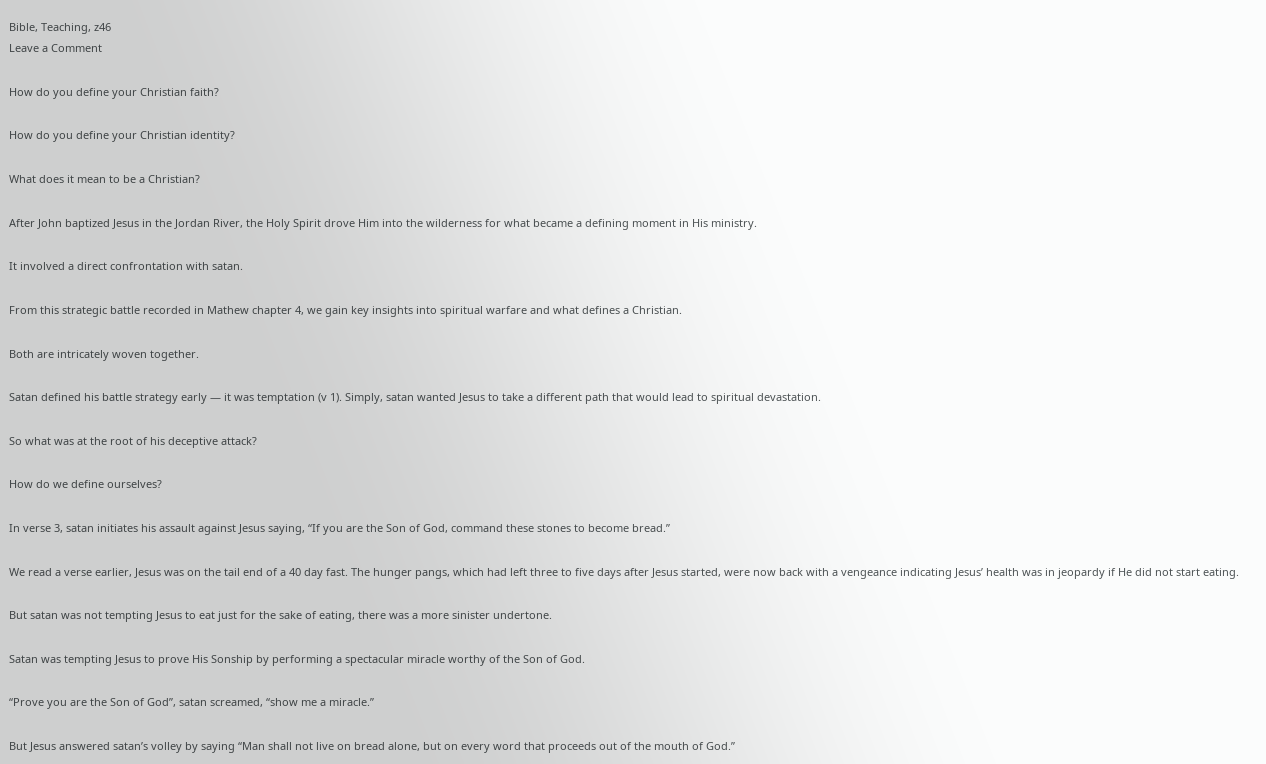Bible, Teaching, z46
Leave a Comment

How do you define your Christian faith?

How do you define your Christian identity?

What does it mean to be a Christian?

After John baptized Jesus in the Jordan River, the Holy Spirit drove Him into the wilderness for what became a defining moment in His ministry.

It involved a direct confrontation with satan.

From this strategic battle recorded in Mathew chapter 4, we gain key insights into spiritual warfare and what defines a Christian.

Both are intricately woven together.

Satan defined his battle strategy early — it was temptation (v 1). Simply, satan wanted Jesus to take a different path that would lead to spiritual devastation.

So what was at the root of his deceptive attack?

How do we define ourselves?

In verse 3, satan initiates his assault against Jesus saying, “If you are the Son of God, command these stones to become bread.”

We read a verse earlier, Jesus was on the tail end of a 40 day fast. The hunger pangs, which had left three to five days after Jesus started, were now back with a vengeance indicating Jesus’ health was in jeopardy if He did not start eating.

But satan was not tempting Jesus to eat just for the sake of eating, there was a more sinister undertone.

Satan was tempting Jesus to prove His Sonship by performing a spectacular miracle worthy of the Son of God.

“Prove you are the Son of God”, satan screamed, “show me a miracle.”

But Jesus answered satan’s volley by saying “Man shall not live on bread alone, but on every word that proceeds out of the mouth of God.”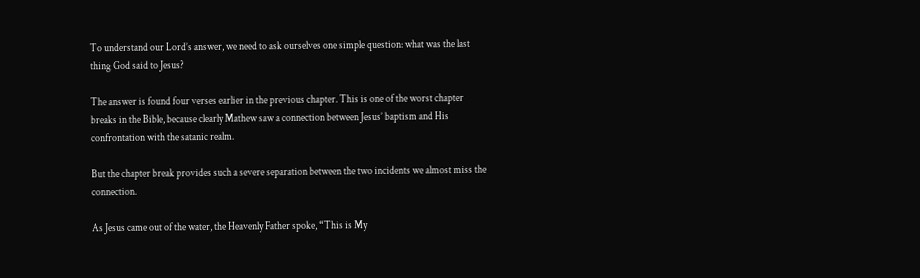To understand our Lord’s answer, we need to ask ourselves one simple question: what was the last thing God said to Jesus?

The answer is found four verses earlier in the previous chapter. This is one of the worst chapter breaks in the Bible, because clearly Mathew saw a connection between Jesus’ baptism and His confrontation with the satanic realm.

But the chapter break provides such a severe separation between the two incidents we almost miss the connection.

As Jesus came out of the water, the Heavenly Father spoke, “This is My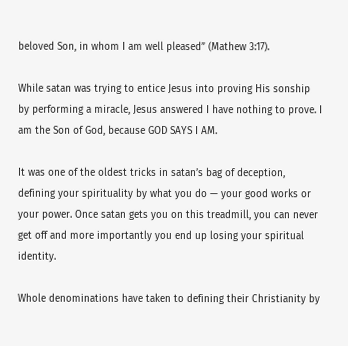beloved Son, in whom I am well pleased” (Mathew 3:17).

While satan was trying to entice Jesus into proving His sonship by performing a miracle, Jesus answered I have nothing to prove. I am the Son of God, because GOD SAYS I AM.

It was one of the oldest tricks in satan’s bag of deception, defining your spirituality by what you do — your good works or your power. Once satan gets you on this treadmill, you can never get off and more importantly you end up losing your spiritual identity.

Whole denominations have taken to defining their Christianity by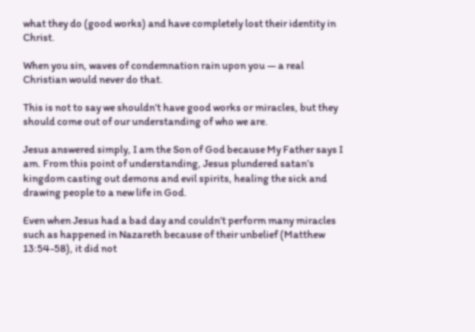what they do (good works) and have completely lost their identity in Christ.

When you sin, waves of condemnation rain upon you — a real Christian would never do that.

This is not to say we shouldn’t have good works or miracles, but they should come out of our understanding of who we are.

Jesus answered simply, I am the Son of God because My Father says I am. From this point of understanding, Jesus plundered satan’s kingdom casting out demons and evil spirits, healing the sick and drawing people to a new life in God.

Even when Jesus had a bad day and couldn’t perform many miracles such as happened in Nazareth because of their unbelief (Matthew 13:54-58), it did not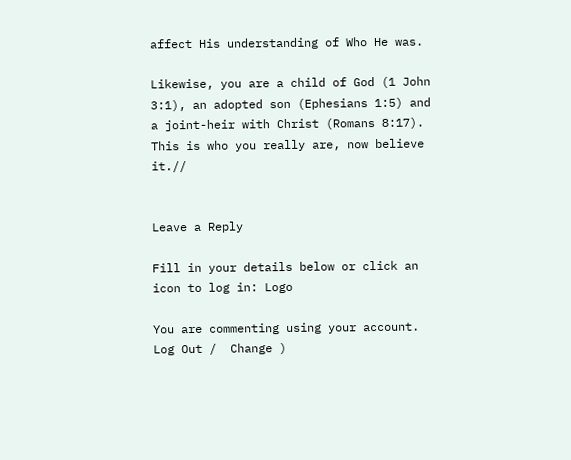affect His understanding of Who He was.

Likewise, you are a child of God (1 John 3:1), an adopted son (Ephesians 1:5) and  a joint-heir with Christ (Romans 8:17). This is who you really are, now believe it.//


Leave a Reply

Fill in your details below or click an icon to log in: Logo

You are commenting using your account. Log Out /  Change )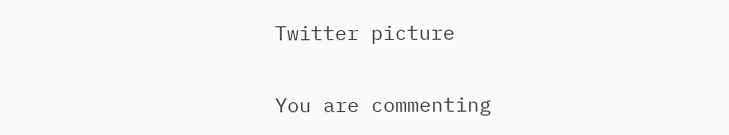Twitter picture

You are commenting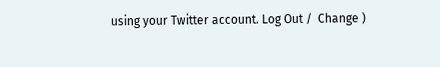using your Twitter account. Log Out /  Change )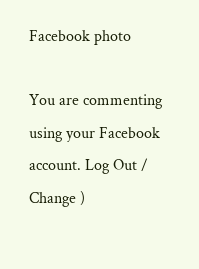Facebook photo

You are commenting using your Facebook account. Log Out /  Change )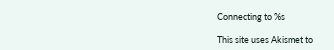Connecting to %s

This site uses Akismet to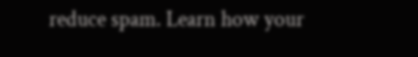reduce spam. Learn how your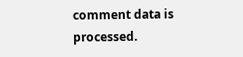comment data is processed.